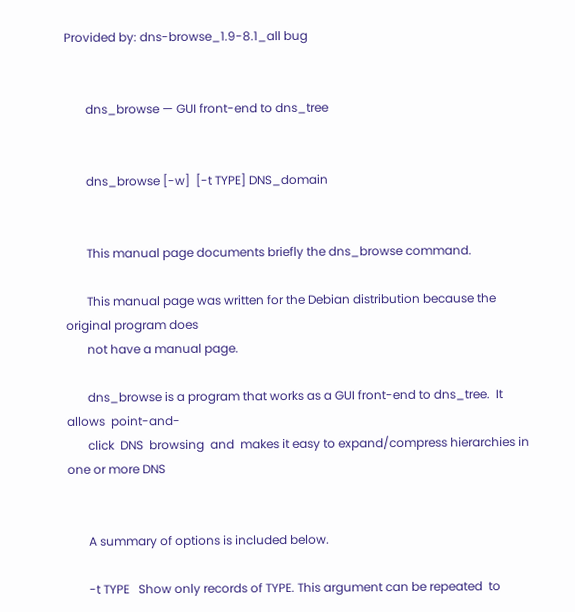Provided by: dns-browse_1.9-8.1_all bug


       dns_browse — GUI front-end to dns_tree


       dns_browse [-w]  [-t TYPE] DNS_domain


       This manual page documents briefly the dns_browse command.

       This manual page was written for the Debian distribution because the original program does
       not have a manual page.

       dns_browse is a program that works as a GUI front-end to dns_tree.  It  allows  point-and-
       click  DNS  browsing  and  makes it easy to expand/compress hierarchies in one or more DNS


       A summary of options is included below.

       -t TYPE   Show only records of TYPE. This argument can be repeated  to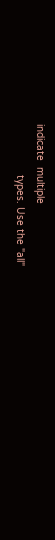indicate  multiple
                 types. Use the "all"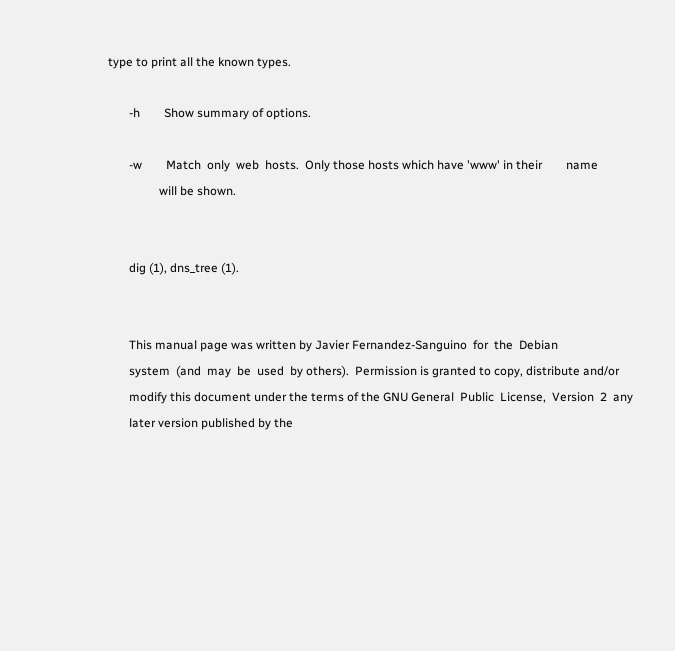type to print all the known types.

       -h        Show summary of options.

       -w        Match  only  web  hosts.  Only those hosts which have 'www' in their        name
                 will be shown.


       dig (1), dns_tree (1).


       This manual page was written by Javier Fernandez-Sanguino  for  the  Debian
       system  (and  may  be  used  by others).  Permission is granted to copy, distribute and/or
       modify this document under the terms of the GNU General  Public  License,  Version  2  any
       later version published by the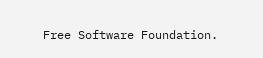Free Software Foundation.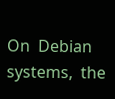On  Debian  systems,  the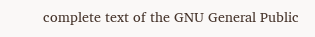complete text of the GNU General Public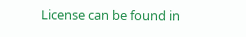License can be found in